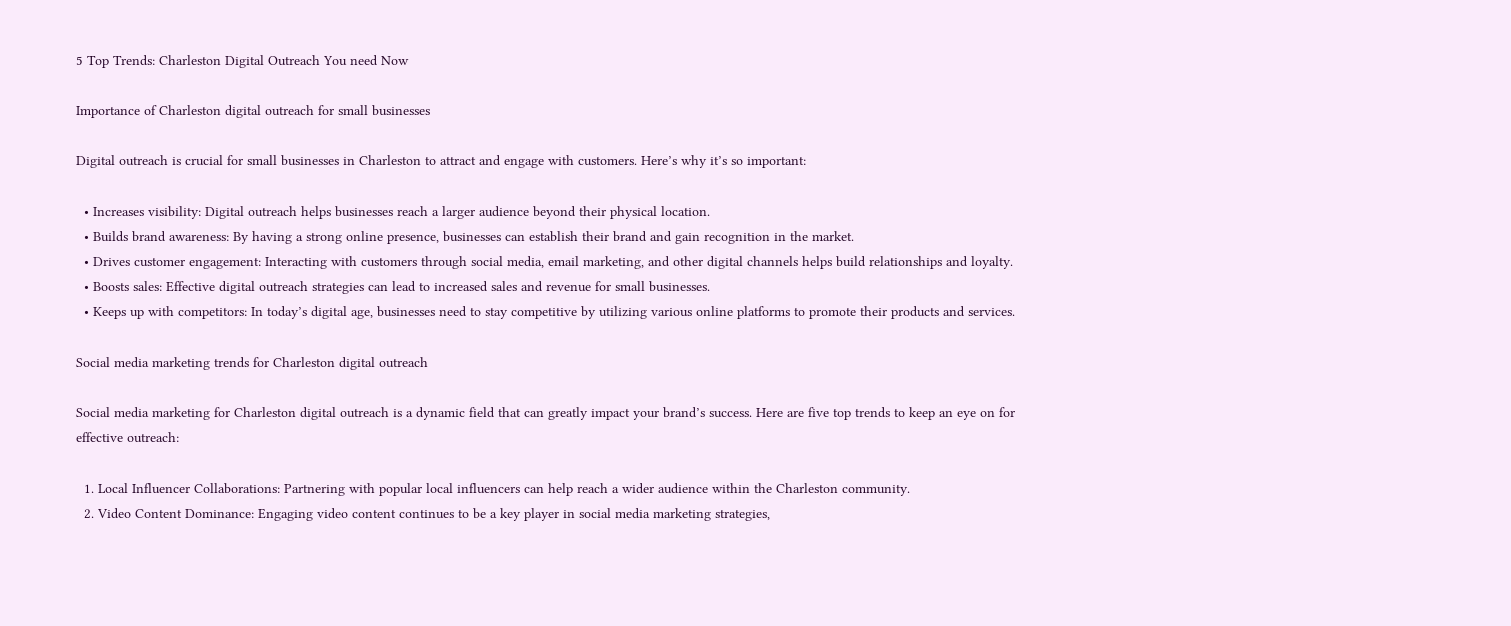5 Top Trends: Charleston Digital Outreach You need Now

Importance of Charleston digital outreach for small businesses

Digital outreach is crucial for small businesses in Charleston to attract and engage with customers. Here’s why it’s so important:

  • Increases visibility: Digital outreach helps businesses reach a larger audience beyond their physical location.
  • Builds brand awareness: By having a strong online presence, businesses can establish their brand and gain recognition in the market.
  • Drives customer engagement: Interacting with customers through social media, email marketing, and other digital channels helps build relationships and loyalty.
  • Boosts sales: Effective digital outreach strategies can lead to increased sales and revenue for small businesses.
  • Keeps up with competitors: In today’s digital age, businesses need to stay competitive by utilizing various online platforms to promote their products and services.

Social media marketing trends for Charleston digital outreach

Social media marketing for Charleston digital outreach is a dynamic field that can greatly impact your brand’s success. Here are five top trends to keep an eye on for effective outreach:

  1. Local Influencer Collaborations: Partnering with popular local influencers can help reach a wider audience within the Charleston community.
  2. Video Content Dominance: Engaging video content continues to be a key player in social media marketing strategies,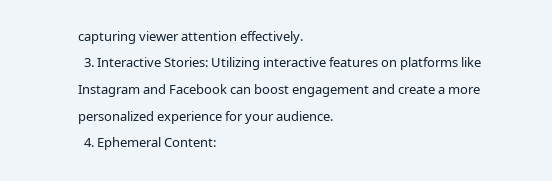capturing viewer attention effectively.
  3. Interactive Stories: Utilizing interactive features on platforms like Instagram and Facebook can boost engagement and create a more personalized experience for your audience.
  4. Ephemeral Content: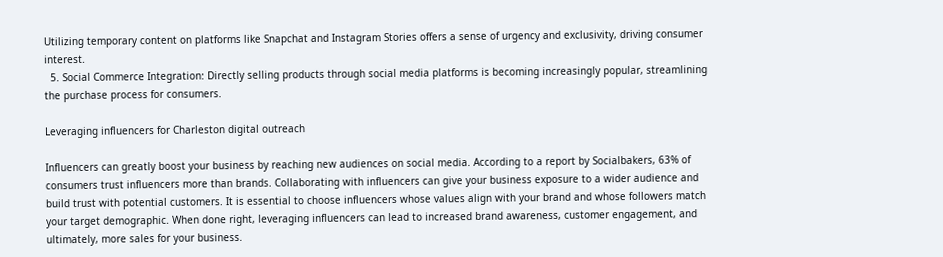Utilizing temporary content on platforms like Snapchat and Instagram Stories offers a sense of urgency and exclusivity, driving consumer interest.
  5. Social Commerce Integration: Directly selling products through social media platforms is becoming increasingly popular, streamlining the purchase process for consumers.

Leveraging influencers for Charleston digital outreach

Influencers can greatly boost your business by reaching new audiences on social media. According to a report by Socialbakers, 63% of consumers trust influencers more than brands. Collaborating with influencers can give your business exposure to a wider audience and build trust with potential customers. It is essential to choose influencers whose values align with your brand and whose followers match your target demographic. When done right, leveraging influencers can lead to increased brand awareness, customer engagement, and ultimately, more sales for your business.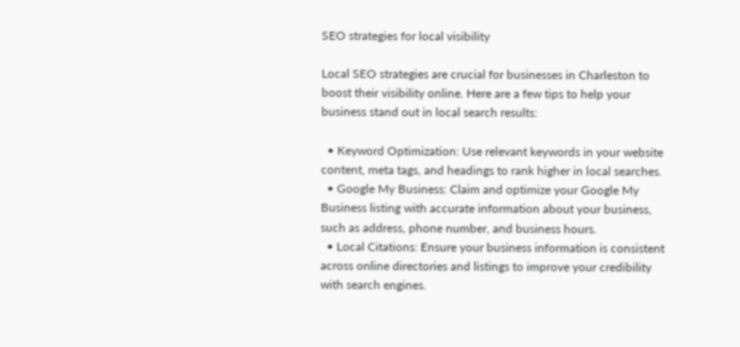SEO strategies for local visibility

Local SEO strategies are crucial for businesses in Charleston to boost their visibility online. Here are a few tips to help your business stand out in local search results:

  • Keyword Optimization: Use relevant keywords in your website content, meta tags, and headings to rank higher in local searches.
  • Google My Business: Claim and optimize your Google My Business listing with accurate information about your business, such as address, phone number, and business hours.
  • Local Citations: Ensure your business information is consistent across online directories and listings to improve your credibility with search engines.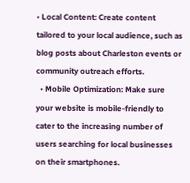• Local Content: Create content tailored to your local audience, such as blog posts about Charleston events or community outreach efforts.
  • Mobile Optimization: Make sure your website is mobile-friendly to cater to the increasing number of users searching for local businesses on their smartphones.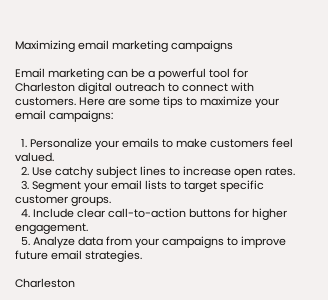Maximizing email marketing campaigns

Email marketing can be a powerful tool for Charleston digital outreach to connect with customers. Here are some tips to maximize your email campaigns:

  1. Personalize your emails to make customers feel valued.
  2. Use catchy subject lines to increase open rates.
  3. Segment your email lists to target specific customer groups.
  4. Include clear call-to-action buttons for higher engagement.
  5. Analyze data from your campaigns to improve future email strategies.

Charleston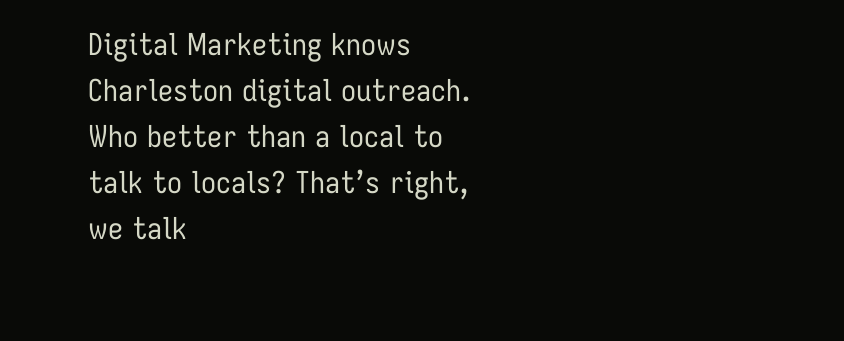Digital Marketing knows Charleston digital outreach. Who better than a local to talk to locals? That’s right, we talk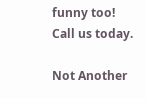funny too! Call us today.

Not Another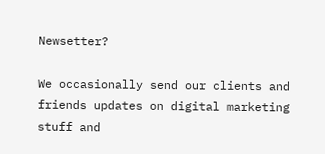Newsetter?

We occasionally send our clients and friends updates on digital marketing stuff and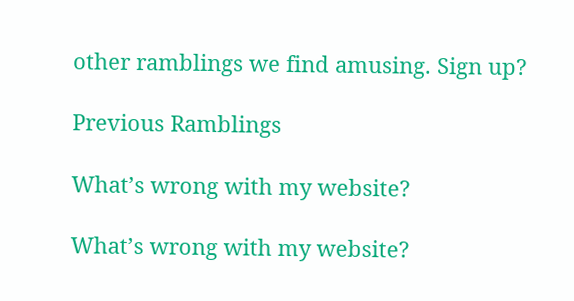other ramblings we find amusing. Sign up?

Previous Ramblings

What’s wrong with my website?

What’s wrong with my website?